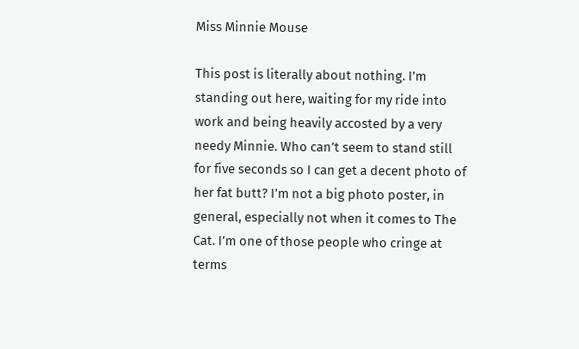Miss Minnie Mouse

This post is literally about nothing. I’m standing out here, waiting for my ride into work and being heavily accosted by a very needy Minnie. Who can’t seem to stand still for five seconds so I can get a decent photo of her fat butt? I’m not a big photo poster, in general, especially not when it comes to The Cat. I’m one of those people who cringe at terms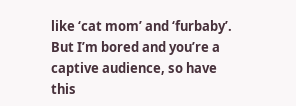like ‘cat mom’ and ‘furbaby’. But I’m bored and you’re a captive audience, so have this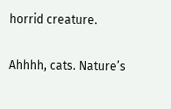horrid creature.

Ahhhh, cats. Nature’s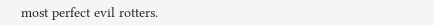most perfect evil rotters.